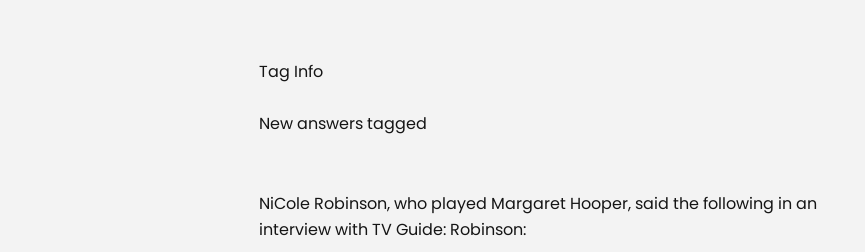Tag Info

New answers tagged


NiCole Robinson, who played Margaret Hooper, said the following in an interview with TV Guide: Robinson: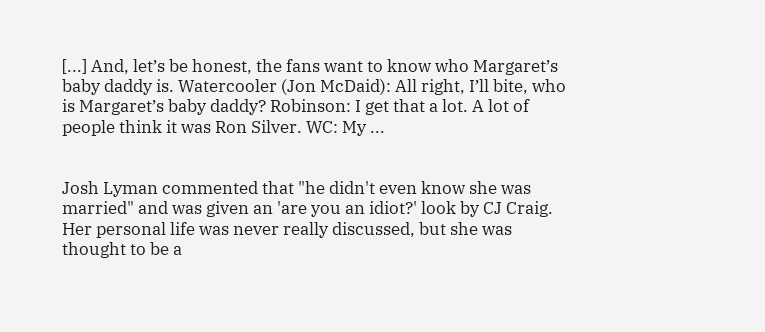[...] And, let’s be honest, the fans want to know who Margaret’s baby daddy is. Watercooler (Jon McDaid): All right, I’ll bite, who is Margaret’s baby daddy? Robinson: I get that a lot. A lot of people think it was Ron Silver. WC: My ...


Josh Lyman commented that "he didn't even know she was married" and was given an 'are you an idiot?' look by CJ Craig. Her personal life was never really discussed, but she was thought to be a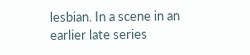lesbian. In a scene in an earlier late series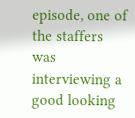episode, one of the staffers was interviewing a good looking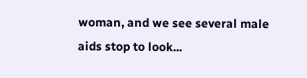woman, and we see several male aids stop to look...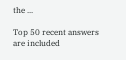the ...

Top 50 recent answers are included